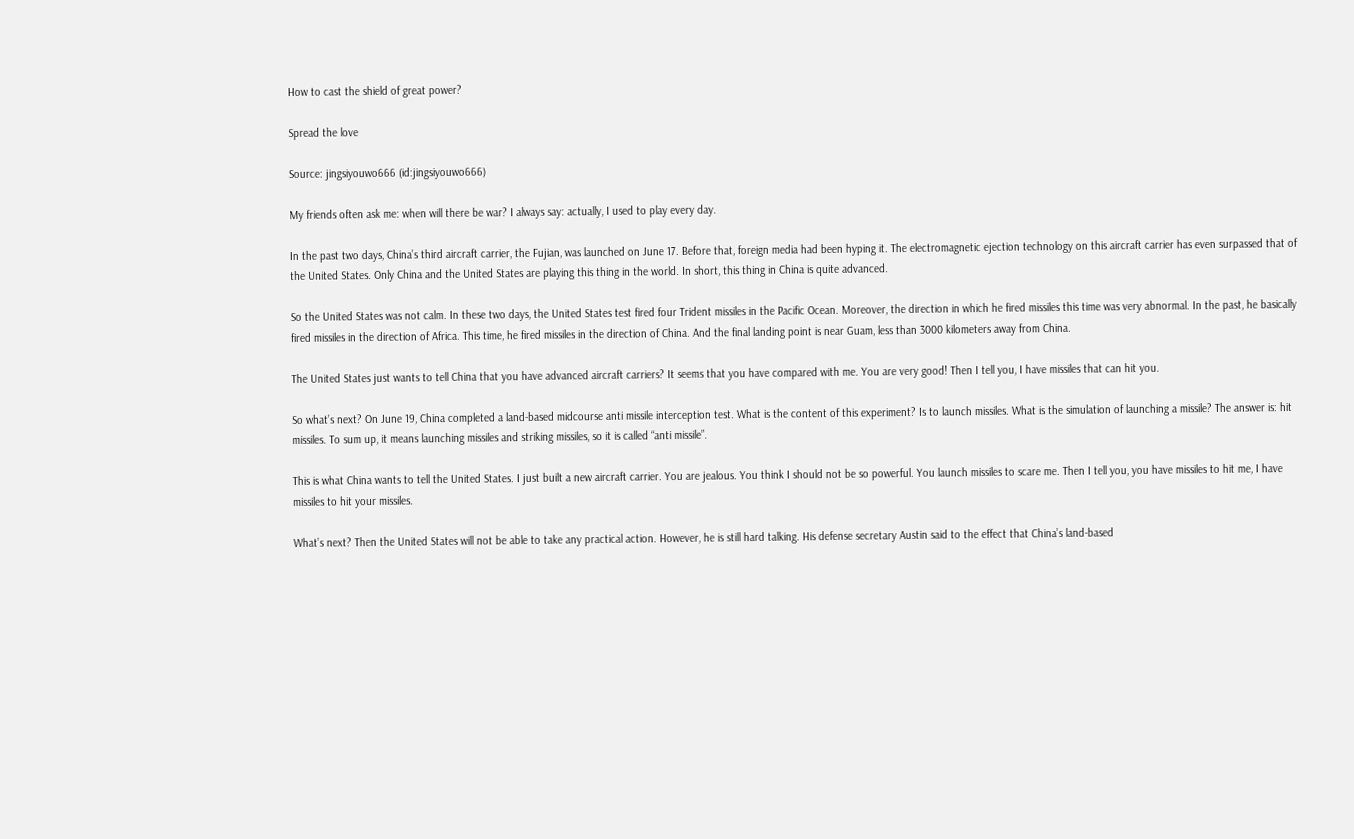How to cast the shield of great power?

Spread the love

Source: jingsiyouwo666 (id:jingsiyouwo666)

My friends often ask me: when will there be war? I always say: actually, I used to play every day.

In the past two days, China’s third aircraft carrier, the Fujian, was launched on June 17. Before that, foreign media had been hyping it. The electromagnetic ejection technology on this aircraft carrier has even surpassed that of the United States. Only China and the United States are playing this thing in the world. In short, this thing in China is quite advanced.

So the United States was not calm. In these two days, the United States test fired four Trident missiles in the Pacific Ocean. Moreover, the direction in which he fired missiles this time was very abnormal. In the past, he basically fired missiles in the direction of Africa. This time, he fired missiles in the direction of China. And the final landing point is near Guam, less than 3000 kilometers away from China.

The United States just wants to tell China that you have advanced aircraft carriers? It seems that you have compared with me. You are very good! Then I tell you, I have missiles that can hit you.

So what’s next? On June 19, China completed a land-based midcourse anti missile interception test. What is the content of this experiment? Is to launch missiles. What is the simulation of launching a missile? The answer is: hit missiles. To sum up, it means launching missiles and striking missiles, so it is called “anti missile”.

This is what China wants to tell the United States. I just built a new aircraft carrier. You are jealous. You think I should not be so powerful. You launch missiles to scare me. Then I tell you, you have missiles to hit me, I have missiles to hit your missiles.

What’s next? Then the United States will not be able to take any practical action. However, he is still hard talking. His defense secretary Austin said to the effect that China’s land-based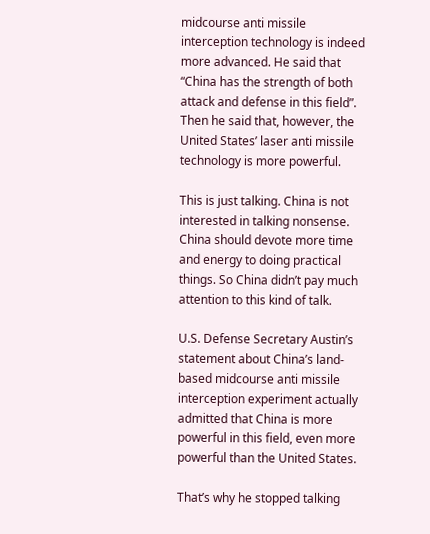midcourse anti missile interception technology is indeed more advanced. He said that “China has the strength of both attack and defense in this field”. Then he said that, however, the United States’ laser anti missile technology is more powerful.

This is just talking. China is not interested in talking nonsense. China should devote more time and energy to doing practical things. So China didn’t pay much attention to this kind of talk.

U.S. Defense Secretary Austin’s statement about China’s land-based midcourse anti missile interception experiment actually admitted that China is more powerful in this field, even more powerful than the United States.

That’s why he stopped talking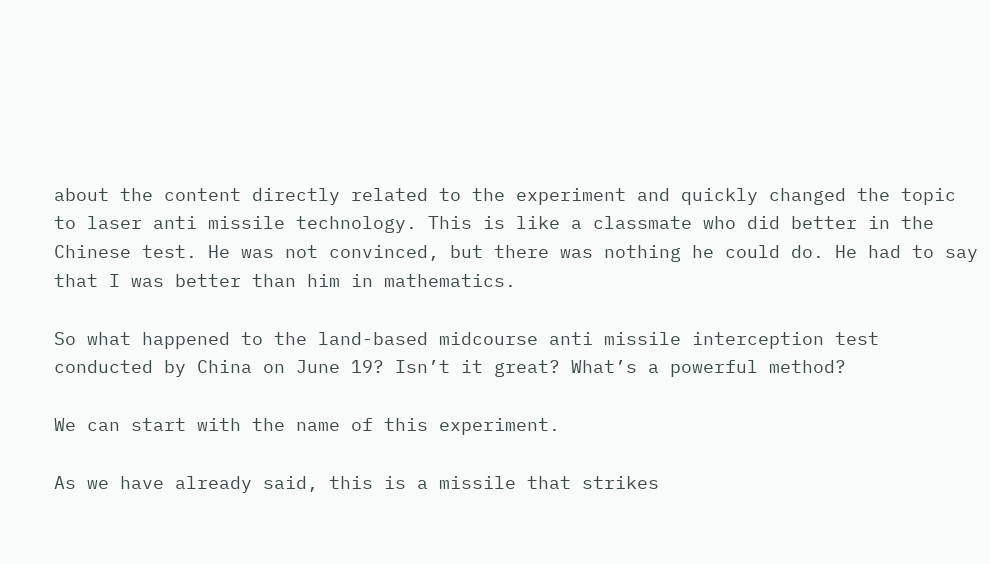about the content directly related to the experiment and quickly changed the topic to laser anti missile technology. This is like a classmate who did better in the Chinese test. He was not convinced, but there was nothing he could do. He had to say that I was better than him in mathematics.

So what happened to the land-based midcourse anti missile interception test conducted by China on June 19? Isn’t it great? What’s a powerful method?

We can start with the name of this experiment.

As we have already said, this is a missile that strikes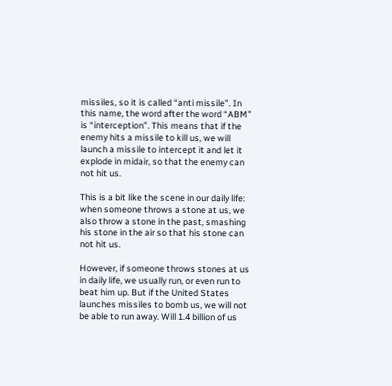missiles, so it is called “anti missile”. In this name, the word after the word “ABM” is “interception”. This means that if the enemy hits a missile to kill us, we will launch a missile to intercept it and let it explode in midair, so that the enemy can not hit us.

This is a bit like the scene in our daily life: when someone throws a stone at us, we also throw a stone in the past, smashing his stone in the air so that his stone can not hit us.

However, if someone throws stones at us in daily life, we usually run, or even run to beat him up. But if the United States launches missiles to bomb us, we will not be able to run away. Will 1.4 billion of us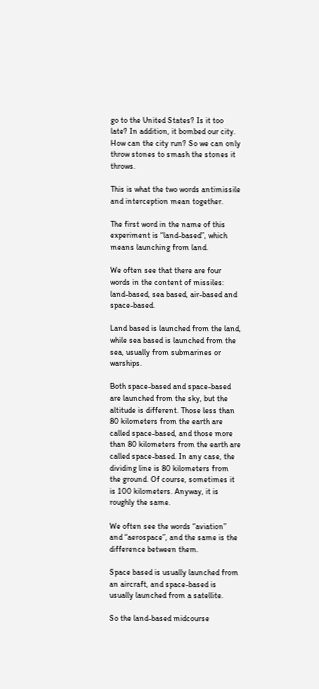go to the United States? Is it too late? In addition, it bombed our city. How can the city run? So we can only throw stones to smash the stones it throws.

This is what the two words antimissile and interception mean together.

The first word in the name of this experiment is “land-based”, which means launching from land.

We often see that there are four words in the content of missiles: land-based, sea based, air-based and space-based.

Land based is launched from the land, while sea based is launched from the sea, usually from submarines or warships.

Both space-based and space-based are launched from the sky, but the altitude is different. Those less than 80 kilometers from the earth are called space-based, and those more than 80 kilometers from the earth are called space-based. In any case, the dividing line is 80 kilometers from the ground. Of course, sometimes it is 100 kilometers. Anyway, it is roughly the same.

We often see the words “aviation” and “aerospace”, and the same is the difference between them.

Space based is usually launched from an aircraft, and space-based is usually launched from a satellite.

So the land-based midcourse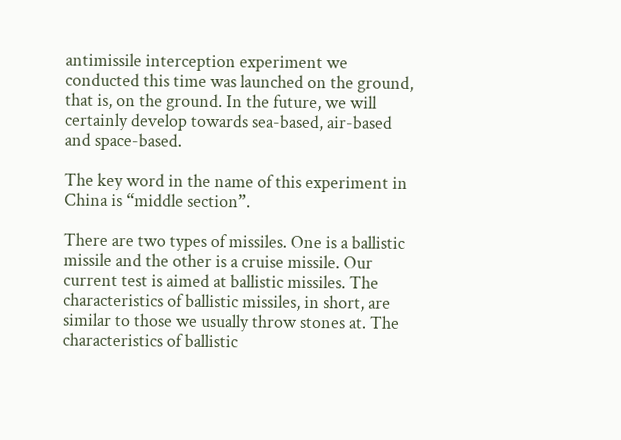antimissile interception experiment we conducted this time was launched on the ground, that is, on the ground. In the future, we will certainly develop towards sea-based, air-based and space-based.

The key word in the name of this experiment in China is “middle section”.

There are two types of missiles. One is a ballistic missile and the other is a cruise missile. Our current test is aimed at ballistic missiles. The characteristics of ballistic missiles, in short, are similar to those we usually throw stones at. The characteristics of ballistic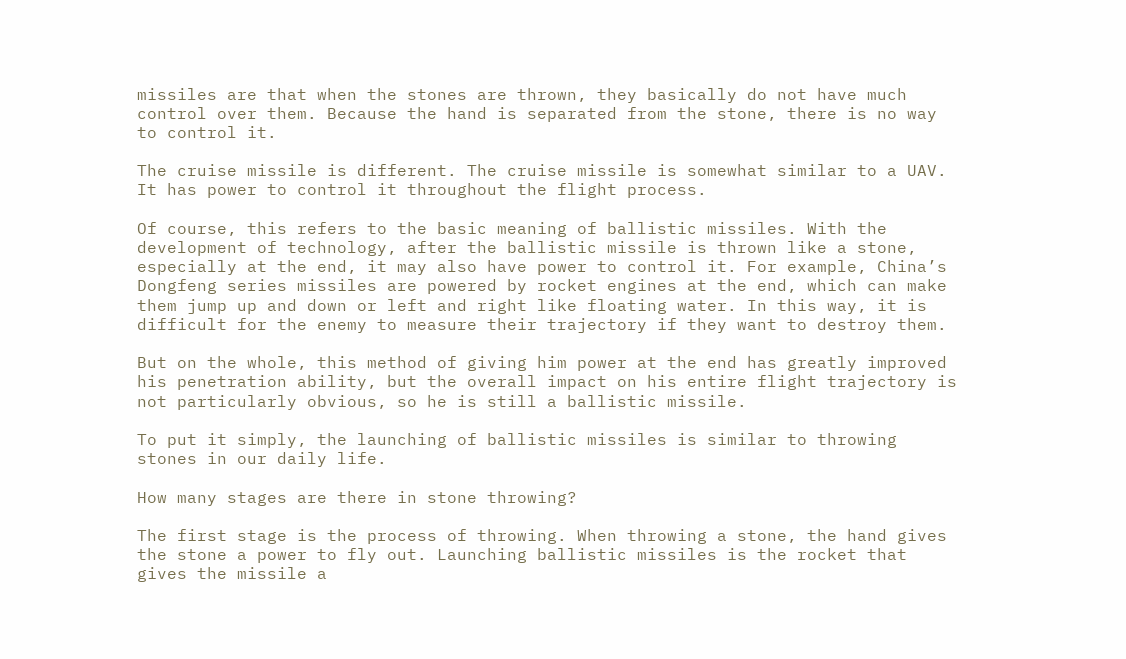missiles are that when the stones are thrown, they basically do not have much control over them. Because the hand is separated from the stone, there is no way to control it.

The cruise missile is different. The cruise missile is somewhat similar to a UAV. It has power to control it throughout the flight process.

Of course, this refers to the basic meaning of ballistic missiles. With the development of technology, after the ballistic missile is thrown like a stone, especially at the end, it may also have power to control it. For example, China’s Dongfeng series missiles are powered by rocket engines at the end, which can make them jump up and down or left and right like floating water. In this way, it is difficult for the enemy to measure their trajectory if they want to destroy them.

But on the whole, this method of giving him power at the end has greatly improved his penetration ability, but the overall impact on his entire flight trajectory is not particularly obvious, so he is still a ballistic missile.

To put it simply, the launching of ballistic missiles is similar to throwing stones in our daily life.

How many stages are there in stone throwing?

The first stage is the process of throwing. When throwing a stone, the hand gives the stone a power to fly out. Launching ballistic missiles is the rocket that gives the missile a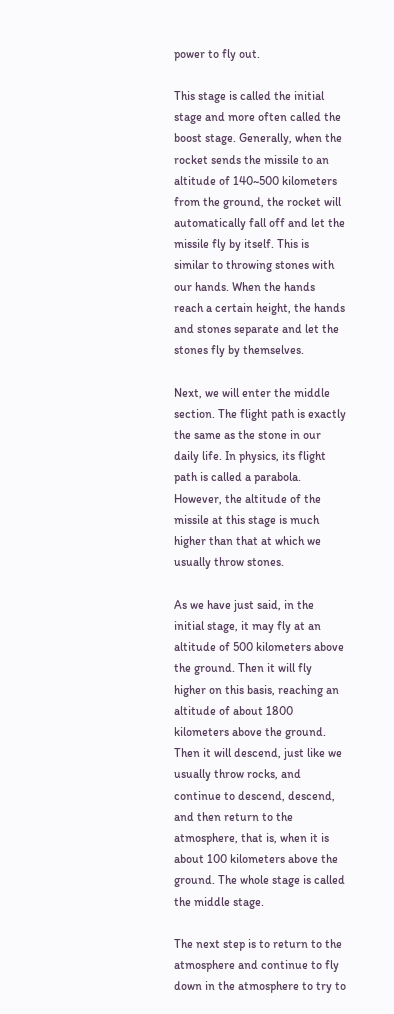power to fly out.

This stage is called the initial stage and more often called the boost stage. Generally, when the rocket sends the missile to an altitude of 140~500 kilometers from the ground, the rocket will automatically fall off and let the missile fly by itself. This is similar to throwing stones with our hands. When the hands reach a certain height, the hands and stones separate and let the stones fly by themselves.

Next, we will enter the middle section. The flight path is exactly the same as the stone in our daily life. In physics, its flight path is called a parabola. However, the altitude of the missile at this stage is much higher than that at which we usually throw stones.

As we have just said, in the initial stage, it may fly at an altitude of 500 kilometers above the ground. Then it will fly higher on this basis, reaching an altitude of about 1800 kilometers above the ground. Then it will descend, just like we usually throw rocks, and continue to descend, descend, and then return to the atmosphere, that is, when it is about 100 kilometers above the ground. The whole stage is called the middle stage.

The next step is to return to the atmosphere and continue to fly down in the atmosphere to try to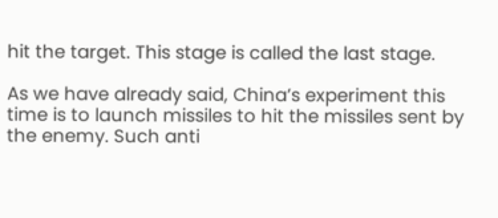hit the target. This stage is called the last stage.

As we have already said, China’s experiment this time is to launch missiles to hit the missiles sent by the enemy. Such anti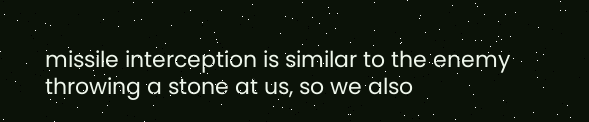missile interception is similar to the enemy throwing a stone at us, so we also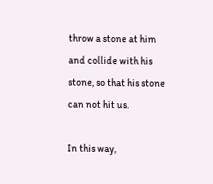throw a stone at him and collide with his stone, so that his stone can not hit us.

In this way,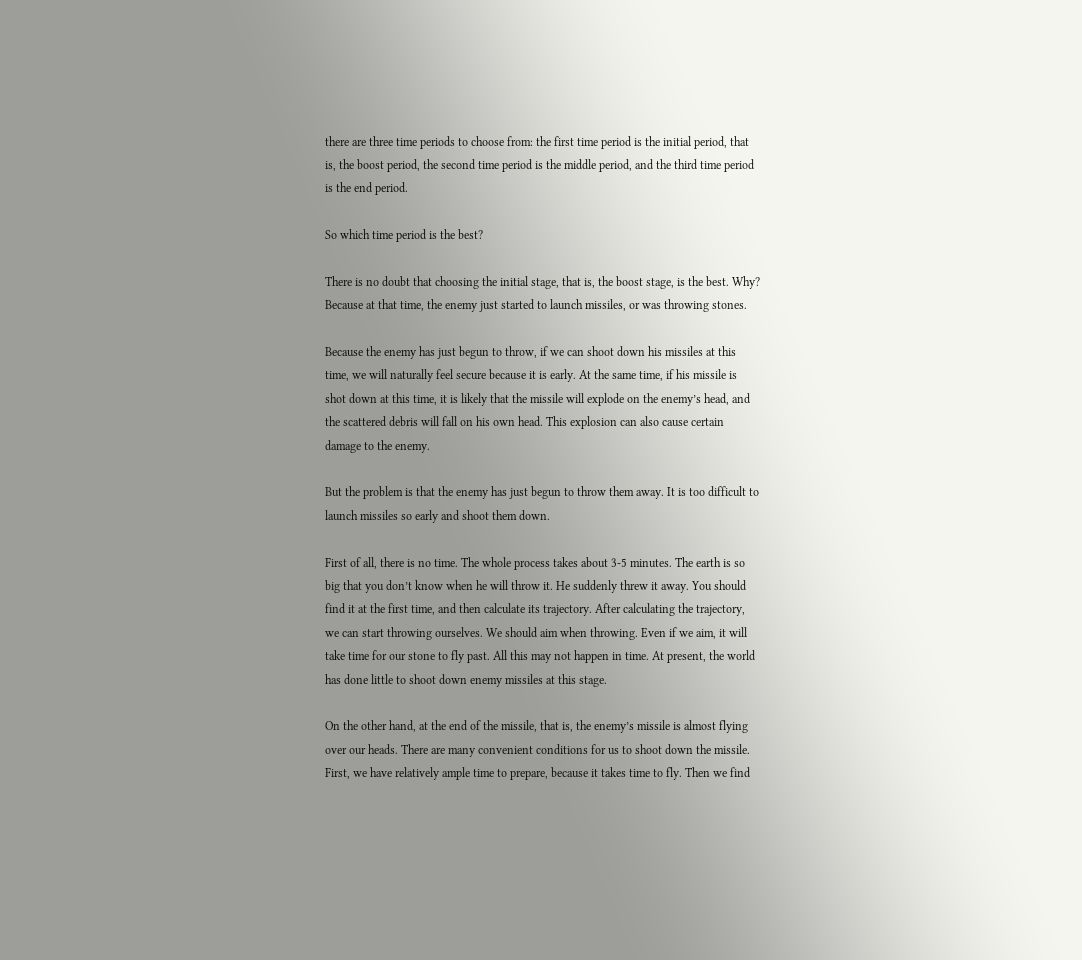there are three time periods to choose from: the first time period is the initial period, that is, the boost period, the second time period is the middle period, and the third time period is the end period.

So which time period is the best?

There is no doubt that choosing the initial stage, that is, the boost stage, is the best. Why? Because at that time, the enemy just started to launch missiles, or was throwing stones.

Because the enemy has just begun to throw, if we can shoot down his missiles at this time, we will naturally feel secure because it is early. At the same time, if his missile is shot down at this time, it is likely that the missile will explode on the enemy’s head, and the scattered debris will fall on his own head. This explosion can also cause certain damage to the enemy.

But the problem is that the enemy has just begun to throw them away. It is too difficult to launch missiles so early and shoot them down.

First of all, there is no time. The whole process takes about 3-5 minutes. The earth is so big that you don’t know when he will throw it. He suddenly threw it away. You should find it at the first time, and then calculate its trajectory. After calculating the trajectory, we can start throwing ourselves. We should aim when throwing. Even if we aim, it will take time for our stone to fly past. All this may not happen in time. At present, the world has done little to shoot down enemy missiles at this stage.

On the other hand, at the end of the missile, that is, the enemy’s missile is almost flying over our heads. There are many convenient conditions for us to shoot down the missile. First, we have relatively ample time to prepare, because it takes time to fly. Then we find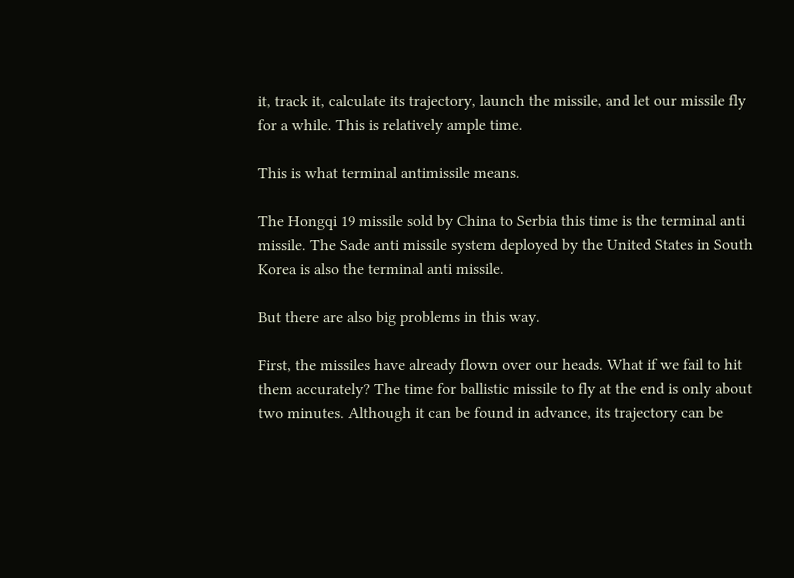it, track it, calculate its trajectory, launch the missile, and let our missile fly for a while. This is relatively ample time.

This is what terminal antimissile means.

The Hongqi 19 missile sold by China to Serbia this time is the terminal anti missile. The Sade anti missile system deployed by the United States in South Korea is also the terminal anti missile.

But there are also big problems in this way.

First, the missiles have already flown over our heads. What if we fail to hit them accurately? The time for ballistic missile to fly at the end is only about two minutes. Although it can be found in advance, its trajectory can be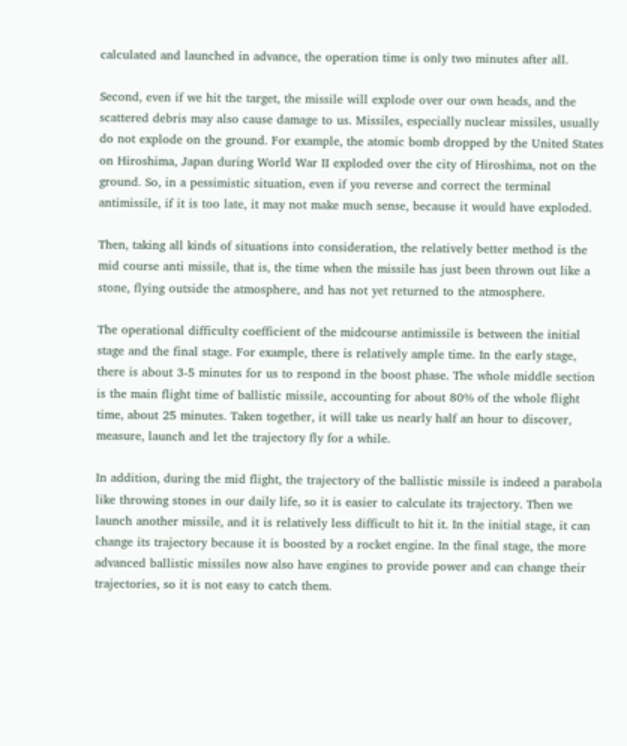calculated and launched in advance, the operation time is only two minutes after all.

Second, even if we hit the target, the missile will explode over our own heads, and the scattered debris may also cause damage to us. Missiles, especially nuclear missiles, usually do not explode on the ground. For example, the atomic bomb dropped by the United States on Hiroshima, Japan during World War II exploded over the city of Hiroshima, not on the ground. So, in a pessimistic situation, even if you reverse and correct the terminal antimissile, if it is too late, it may not make much sense, because it would have exploded.

Then, taking all kinds of situations into consideration, the relatively better method is the mid course anti missile, that is, the time when the missile has just been thrown out like a stone, flying outside the atmosphere, and has not yet returned to the atmosphere.

The operational difficulty coefficient of the midcourse antimissile is between the initial stage and the final stage. For example, there is relatively ample time. In the early stage, there is about 3-5 minutes for us to respond in the boost phase. The whole middle section is the main flight time of ballistic missile, accounting for about 80% of the whole flight time, about 25 minutes. Taken together, it will take us nearly half an hour to discover, measure, launch and let the trajectory fly for a while.

In addition, during the mid flight, the trajectory of the ballistic missile is indeed a parabola like throwing stones in our daily life, so it is easier to calculate its trajectory. Then we launch another missile, and it is relatively less difficult to hit it. In the initial stage, it can change its trajectory because it is boosted by a rocket engine. In the final stage, the more advanced ballistic missiles now also have engines to provide power and can change their trajectories, so it is not easy to catch them.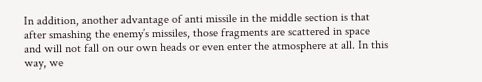In addition, another advantage of anti missile in the middle section is that after smashing the enemy’s missiles, those fragments are scattered in space and will not fall on our own heads or even enter the atmosphere at all. In this way, we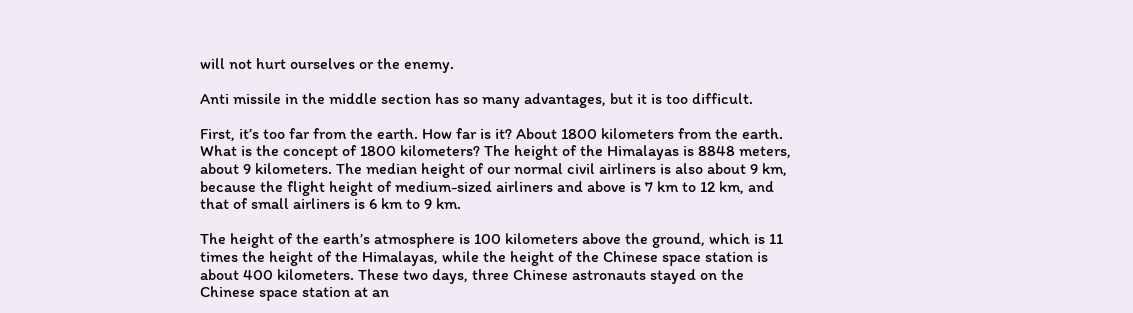will not hurt ourselves or the enemy.

Anti missile in the middle section has so many advantages, but it is too difficult.

First, it’s too far from the earth. How far is it? About 1800 kilometers from the earth. What is the concept of 1800 kilometers? The height of the Himalayas is 8848 meters, about 9 kilometers. The median height of our normal civil airliners is also about 9 km, because the flight height of medium-sized airliners and above is 7 km to 12 km, and that of small airliners is 6 km to 9 km.

The height of the earth’s atmosphere is 100 kilometers above the ground, which is 11 times the height of the Himalayas, while the height of the Chinese space station is about 400 kilometers. These two days, three Chinese astronauts stayed on the Chinese space station at an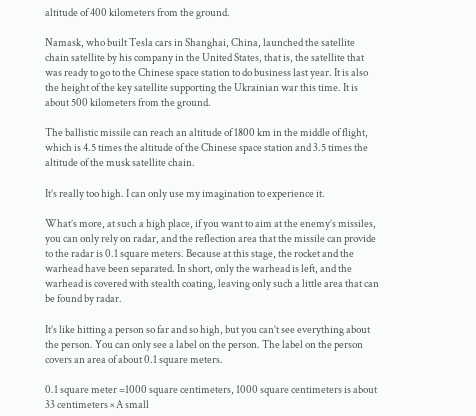altitude of 400 kilometers from the ground.

Namask, who built Tesla cars in Shanghai, China, launched the satellite chain satellite by his company in the United States, that is, the satellite that was ready to go to the Chinese space station to do business last year. It is also the height of the key satellite supporting the Ukrainian war this time. It is about 500 kilometers from the ground.

The ballistic missile can reach an altitude of 1800 km in the middle of flight, which is 4.5 times the altitude of the Chinese space station and 3.5 times the altitude of the musk satellite chain.

It’s really too high. I can only use my imagination to experience it.

What’s more, at such a high place, if you want to aim at the enemy’s missiles, you can only rely on radar, and the reflection area that the missile can provide to the radar is 0.1 square meters. Because at this stage, the rocket and the warhead have been separated. In short, only the warhead is left, and the warhead is covered with stealth coating, leaving only such a little area that can be found by radar.

It’s like hitting a person so far and so high, but you can’t see everything about the person. You can only see a label on the person. The label on the person covers an area of about 0.1 square meters.

0.1 square meter =1000 square centimeters, 1000 square centimeters is about 33 centimeters × A small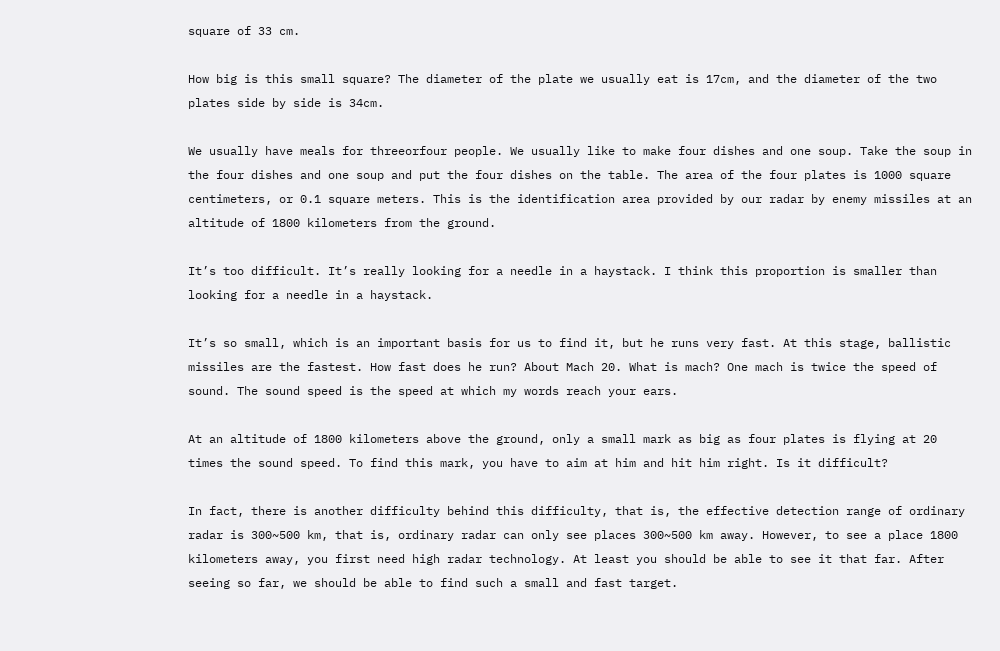square of 33 cm.

How big is this small square? The diameter of the plate we usually eat is 17cm, and the diameter of the two plates side by side is 34cm.

We usually have meals for threeorfour people. We usually like to make four dishes and one soup. Take the soup in the four dishes and one soup and put the four dishes on the table. The area of the four plates is 1000 square centimeters, or 0.1 square meters. This is the identification area provided by our radar by enemy missiles at an altitude of 1800 kilometers from the ground.

It’s too difficult. It’s really looking for a needle in a haystack. I think this proportion is smaller than looking for a needle in a haystack.

It’s so small, which is an important basis for us to find it, but he runs very fast. At this stage, ballistic missiles are the fastest. How fast does he run? About Mach 20. What is mach? One mach is twice the speed of sound. The sound speed is the speed at which my words reach your ears.

At an altitude of 1800 kilometers above the ground, only a small mark as big as four plates is flying at 20 times the sound speed. To find this mark, you have to aim at him and hit him right. Is it difficult?

In fact, there is another difficulty behind this difficulty, that is, the effective detection range of ordinary radar is 300~500 km, that is, ordinary radar can only see places 300~500 km away. However, to see a place 1800 kilometers away, you first need high radar technology. At least you should be able to see it that far. After seeing so far, we should be able to find such a small and fast target.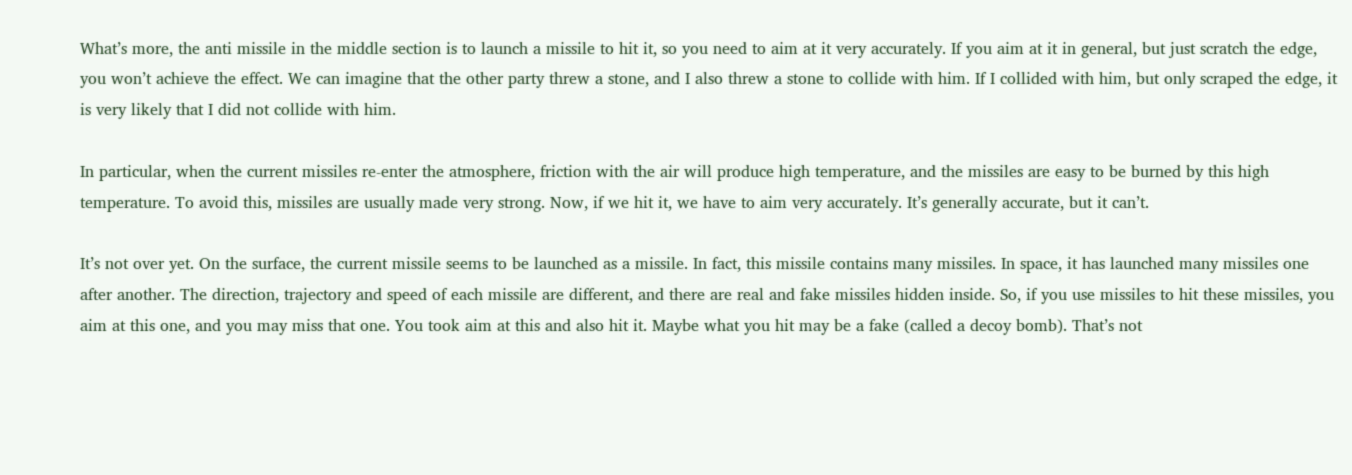What’s more, the anti missile in the middle section is to launch a missile to hit it, so you need to aim at it very accurately. If you aim at it in general, but just scratch the edge, you won’t achieve the effect. We can imagine that the other party threw a stone, and I also threw a stone to collide with him. If I collided with him, but only scraped the edge, it is very likely that I did not collide with him.

In particular, when the current missiles re-enter the atmosphere, friction with the air will produce high temperature, and the missiles are easy to be burned by this high temperature. To avoid this, missiles are usually made very strong. Now, if we hit it, we have to aim very accurately. It’s generally accurate, but it can’t.

It’s not over yet. On the surface, the current missile seems to be launched as a missile. In fact, this missile contains many missiles. In space, it has launched many missiles one after another. The direction, trajectory and speed of each missile are different, and there are real and fake missiles hidden inside. So, if you use missiles to hit these missiles, you aim at this one, and you may miss that one. You took aim at this and also hit it. Maybe what you hit may be a fake (called a decoy bomb). That’s not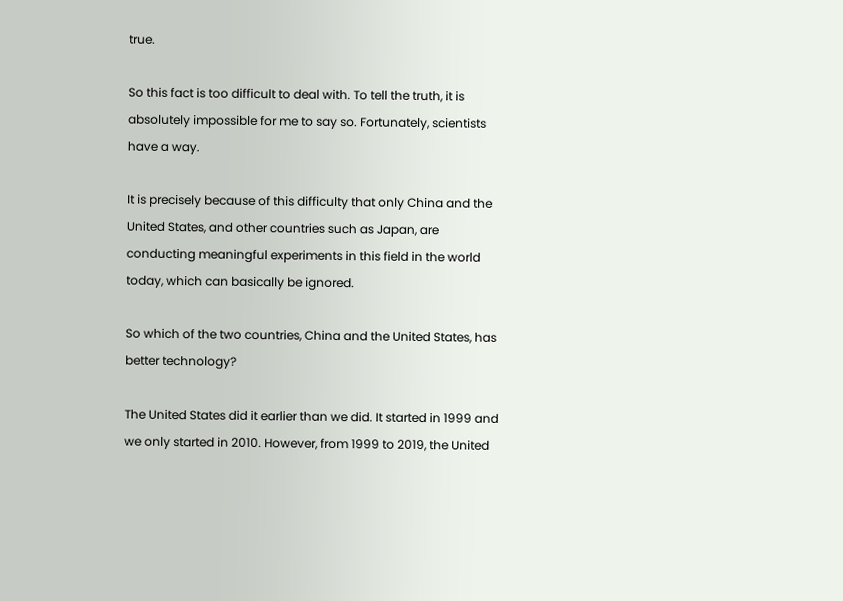true.

So this fact is too difficult to deal with. To tell the truth, it is absolutely impossible for me to say so. Fortunately, scientists have a way.

It is precisely because of this difficulty that only China and the United States, and other countries such as Japan, are conducting meaningful experiments in this field in the world today, which can basically be ignored.

So which of the two countries, China and the United States, has better technology?

The United States did it earlier than we did. It started in 1999 and we only started in 2010. However, from 1999 to 2019, the United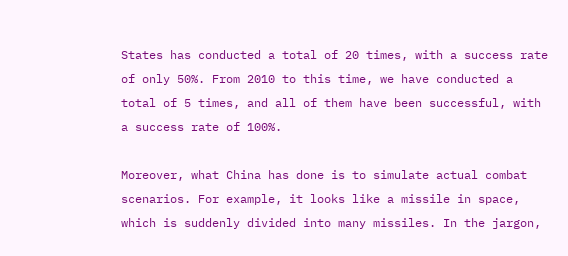States has conducted a total of 20 times, with a success rate of only 50%. From 2010 to this time, we have conducted a total of 5 times, and all of them have been successful, with a success rate of 100%.

Moreover, what China has done is to simulate actual combat scenarios. For example, it looks like a missile in space, which is suddenly divided into many missiles. In the jargon,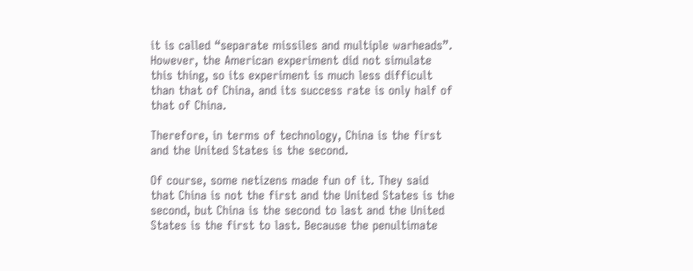it is called “separate missiles and multiple warheads”. However, the American experiment did not simulate this thing, so its experiment is much less difficult than that of China, and its success rate is only half of that of China.

Therefore, in terms of technology, China is the first and the United States is the second.

Of course, some netizens made fun of it. They said that China is not the first and the United States is the second, but China is the second to last and the United States is the first to last. Because the penultimate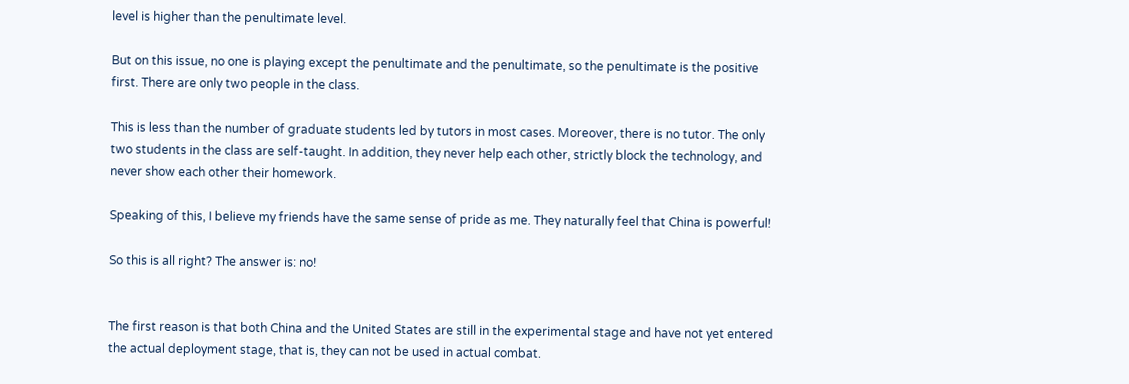level is higher than the penultimate level.

But on this issue, no one is playing except the penultimate and the penultimate, so the penultimate is the positive first. There are only two people in the class.

This is less than the number of graduate students led by tutors in most cases. Moreover, there is no tutor. The only two students in the class are self-taught. In addition, they never help each other, strictly block the technology, and never show each other their homework.

Speaking of this, I believe my friends have the same sense of pride as me. They naturally feel that China is powerful!

So this is all right? The answer is: no!


The first reason is that both China and the United States are still in the experimental stage and have not yet entered the actual deployment stage, that is, they can not be used in actual combat.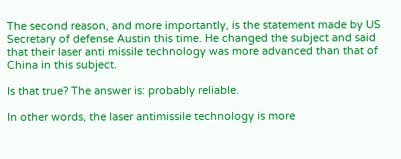The second reason, and more importantly, is the statement made by US Secretary of defense Austin this time. He changed the subject and said that their laser anti missile technology was more advanced than that of China in this subject.

Is that true? The answer is: probably reliable.

In other words, the laser antimissile technology is more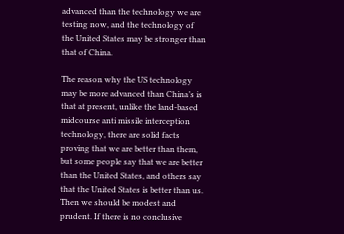advanced than the technology we are testing now, and the technology of the United States may be stronger than that of China.

The reason why the US technology may be more advanced than China’s is that at present, unlike the land-based midcourse anti missile interception technology, there are solid facts proving that we are better than them, but some people say that we are better than the United States, and others say that the United States is better than us. Then we should be modest and prudent. If there is no conclusive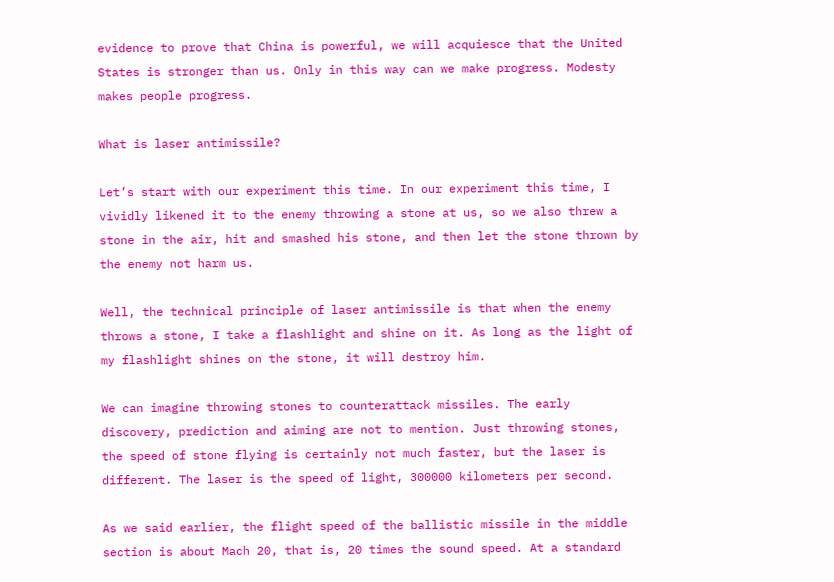evidence to prove that China is powerful, we will acquiesce that the United States is stronger than us. Only in this way can we make progress. Modesty makes people progress.

What is laser antimissile?

Let’s start with our experiment this time. In our experiment this time, I vividly likened it to the enemy throwing a stone at us, so we also threw a stone in the air, hit and smashed his stone, and then let the stone thrown by the enemy not harm us.

Well, the technical principle of laser antimissile is that when the enemy throws a stone, I take a flashlight and shine on it. As long as the light of my flashlight shines on the stone, it will destroy him.

We can imagine throwing stones to counterattack missiles. The early discovery, prediction and aiming are not to mention. Just throwing stones, the speed of stone flying is certainly not much faster, but the laser is different. The laser is the speed of light, 300000 kilometers per second.

As we said earlier, the flight speed of the ballistic missile in the middle section is about Mach 20, that is, 20 times the sound speed. At a standard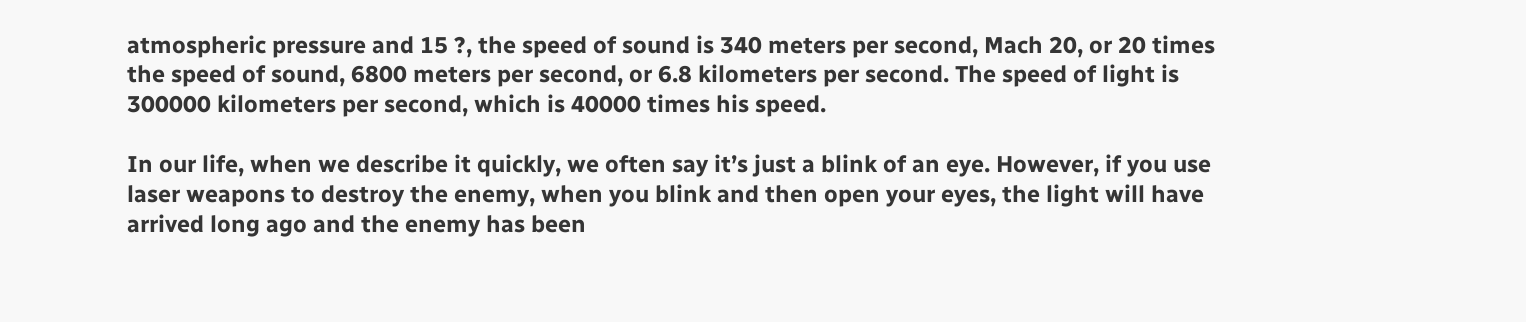atmospheric pressure and 15 ?, the speed of sound is 340 meters per second, Mach 20, or 20 times the speed of sound, 6800 meters per second, or 6.8 kilometers per second. The speed of light is 300000 kilometers per second, which is 40000 times his speed.

In our life, when we describe it quickly, we often say it’s just a blink of an eye. However, if you use laser weapons to destroy the enemy, when you blink and then open your eyes, the light will have arrived long ago and the enemy has been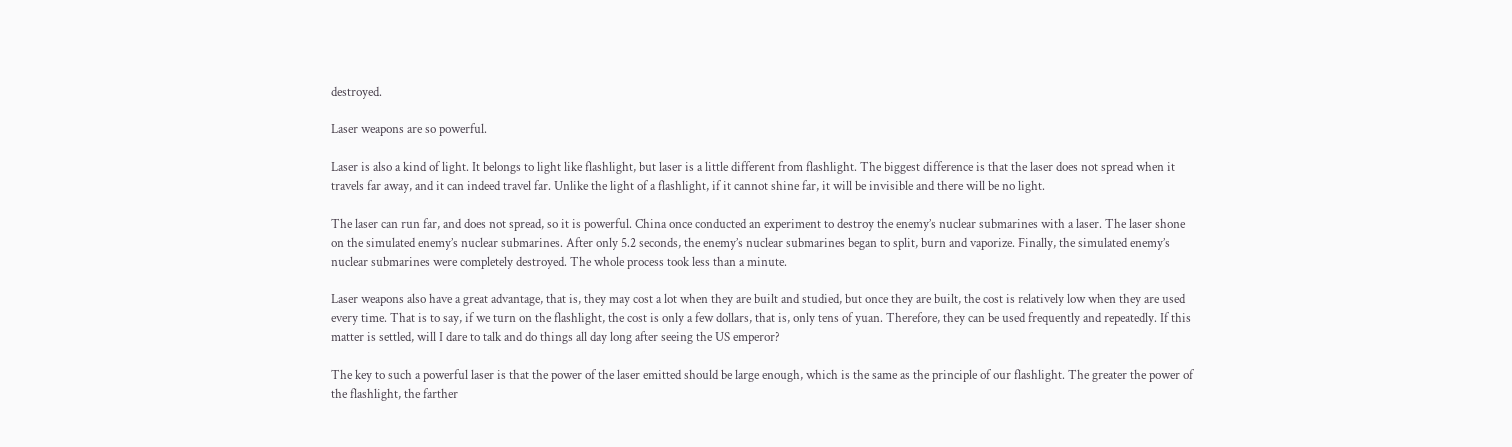destroyed.

Laser weapons are so powerful.

Laser is also a kind of light. It belongs to light like flashlight, but laser is a little different from flashlight. The biggest difference is that the laser does not spread when it travels far away, and it can indeed travel far. Unlike the light of a flashlight, if it cannot shine far, it will be invisible and there will be no light.

The laser can run far, and does not spread, so it is powerful. China once conducted an experiment to destroy the enemy’s nuclear submarines with a laser. The laser shone on the simulated enemy’s nuclear submarines. After only 5.2 seconds, the enemy’s nuclear submarines began to split, burn and vaporize. Finally, the simulated enemy’s nuclear submarines were completely destroyed. The whole process took less than a minute.

Laser weapons also have a great advantage, that is, they may cost a lot when they are built and studied, but once they are built, the cost is relatively low when they are used every time. That is to say, if we turn on the flashlight, the cost is only a few dollars, that is, only tens of yuan. Therefore, they can be used frequently and repeatedly. If this matter is settled, will I dare to talk and do things all day long after seeing the US emperor?

The key to such a powerful laser is that the power of the laser emitted should be large enough, which is the same as the principle of our flashlight. The greater the power of the flashlight, the farther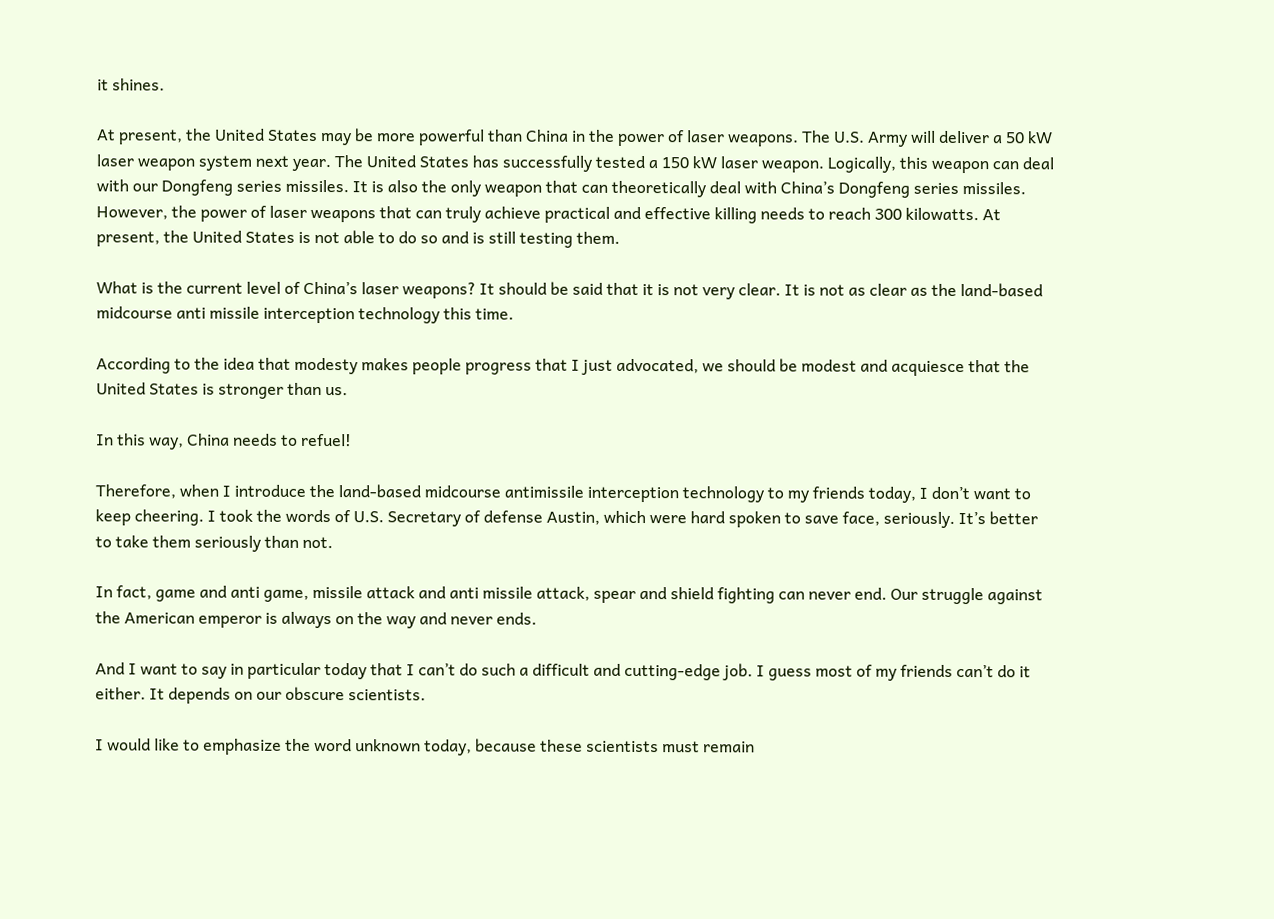it shines.

At present, the United States may be more powerful than China in the power of laser weapons. The U.S. Army will deliver a 50 kW laser weapon system next year. The United States has successfully tested a 150 kW laser weapon. Logically, this weapon can deal with our Dongfeng series missiles. It is also the only weapon that can theoretically deal with China’s Dongfeng series missiles. However, the power of laser weapons that can truly achieve practical and effective killing needs to reach 300 kilowatts. At present, the United States is not able to do so and is still testing them.

What is the current level of China’s laser weapons? It should be said that it is not very clear. It is not as clear as the land-based midcourse anti missile interception technology this time.

According to the idea that modesty makes people progress that I just advocated, we should be modest and acquiesce that the United States is stronger than us.

In this way, China needs to refuel!

Therefore, when I introduce the land-based midcourse antimissile interception technology to my friends today, I don’t want to keep cheering. I took the words of U.S. Secretary of defense Austin, which were hard spoken to save face, seriously. It’s better to take them seriously than not.

In fact, game and anti game, missile attack and anti missile attack, spear and shield fighting can never end. Our struggle against the American emperor is always on the way and never ends.

And I want to say in particular today that I can’t do such a difficult and cutting-edge job. I guess most of my friends can’t do it either. It depends on our obscure scientists.

I would like to emphasize the word unknown today, because these scientists must remain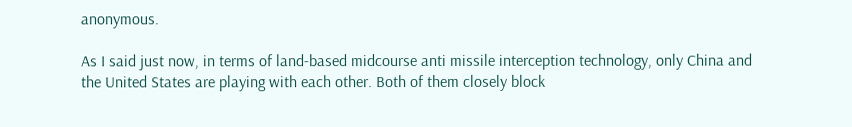anonymous.

As I said just now, in terms of land-based midcourse anti missile interception technology, only China and the United States are playing with each other. Both of them closely block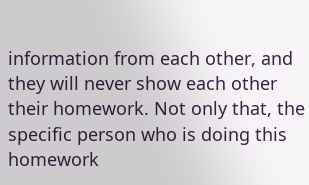information from each other, and they will never show each other their homework. Not only that, the specific person who is doing this homework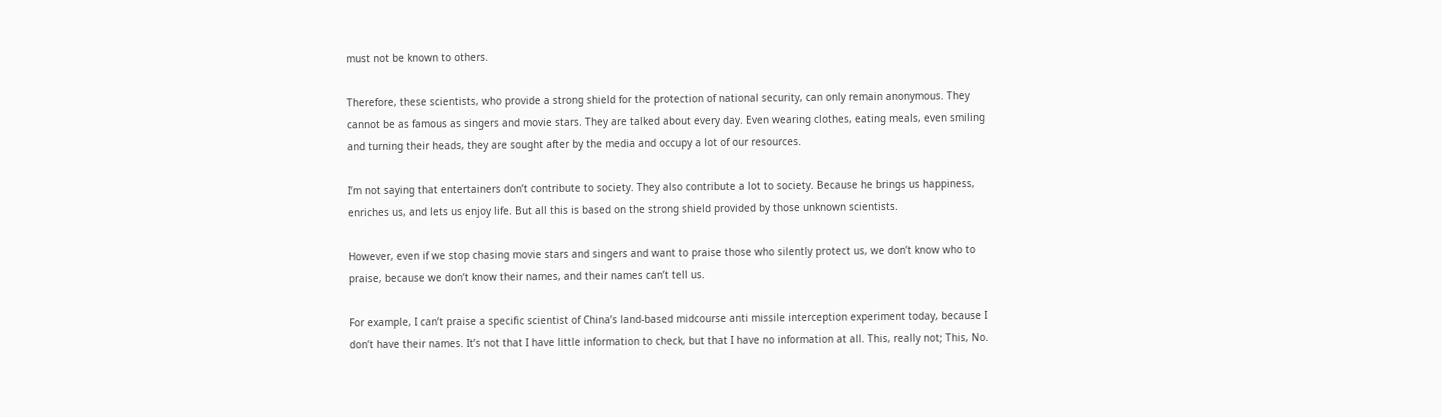must not be known to others.

Therefore, these scientists, who provide a strong shield for the protection of national security, can only remain anonymous. They cannot be as famous as singers and movie stars. They are talked about every day. Even wearing clothes, eating meals, even smiling and turning their heads, they are sought after by the media and occupy a lot of our resources.

I’m not saying that entertainers don’t contribute to society. They also contribute a lot to society. Because he brings us happiness, enriches us, and lets us enjoy life. But all this is based on the strong shield provided by those unknown scientists.

However, even if we stop chasing movie stars and singers and want to praise those who silently protect us, we don’t know who to praise, because we don’t know their names, and their names can’t tell us.

For example, I can’t praise a specific scientist of China’s land-based midcourse anti missile interception experiment today, because I don’t have their names. It’s not that I have little information to check, but that I have no information at all. This, really not; This, No.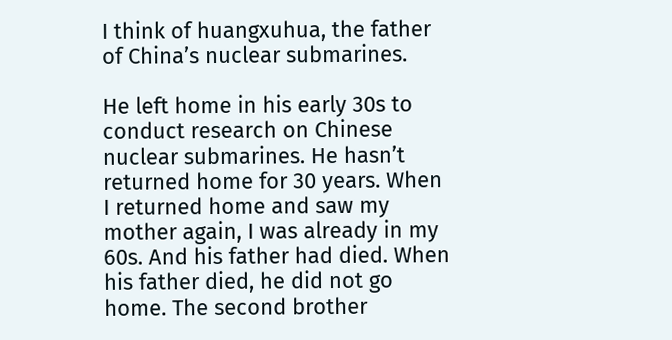I think of huangxuhua, the father of China’s nuclear submarines.

He left home in his early 30s to conduct research on Chinese nuclear submarines. He hasn’t returned home for 30 years. When I returned home and saw my mother again, I was already in my 60s. And his father had died. When his father died, he did not go home. The second brother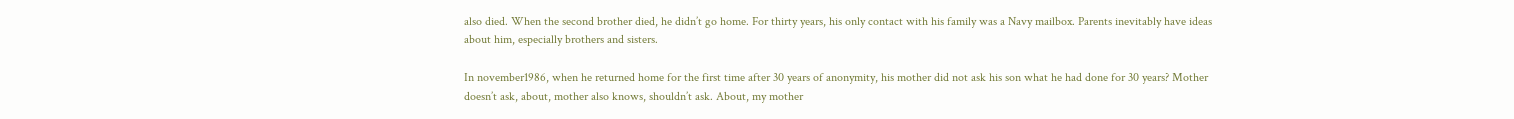also died. When the second brother died, he didn’t go home. For thirty years, his only contact with his family was a Navy mailbox. Parents inevitably have ideas about him, especially brothers and sisters.

In november1986, when he returned home for the first time after 30 years of anonymity, his mother did not ask his son what he had done for 30 years? Mother doesn’t ask, about, mother also knows, shouldn’t ask. About, my mother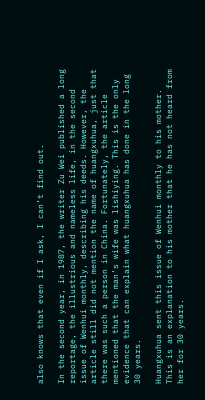also knows that even if I ask, I can’t find out.

In the second year, in 1987, the writer Zu Wei published a long reportage, the illustrious and nameless life, in the second issue of Wenhui monthly, describing his deeds. However, the article still did not mention the name of huangxuhua, just that there was such a person in China. Fortunately, the article mentioned that the man’s wife was lishiying. This is the only evidence that can explain what huangxuhua has done in the long 30 years.

Huangxuhua sent this issue of Wenhui monthly to his mother. This is an explanation to his mother that he has not heard from her for 30 years.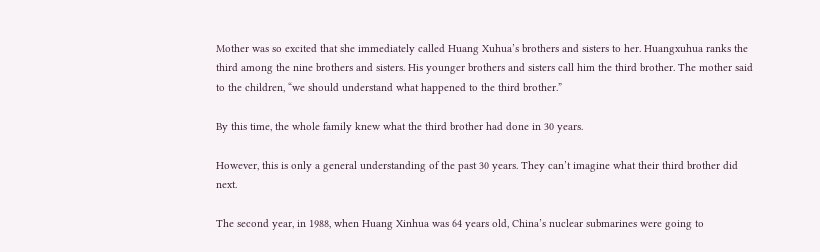Mother was so excited that she immediately called Huang Xuhua’s brothers and sisters to her. Huangxuhua ranks the third among the nine brothers and sisters. His younger brothers and sisters call him the third brother. The mother said to the children, “we should understand what happened to the third brother.”

By this time, the whole family knew what the third brother had done in 30 years.

However, this is only a general understanding of the past 30 years. They can’t imagine what their third brother did next.

The second year, in 1988, when Huang Xinhua was 64 years old, China’s nuclear submarines were going to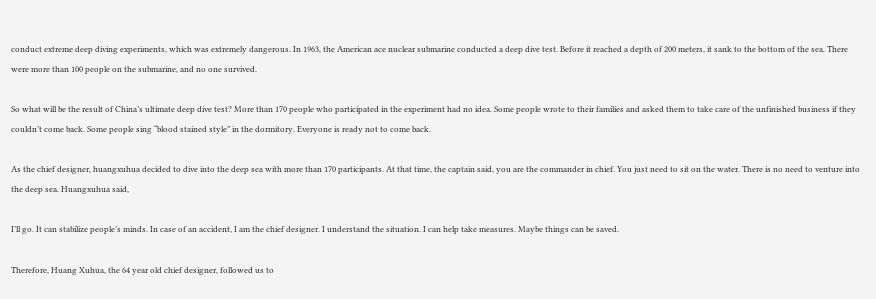conduct extreme deep diving experiments, which was extremely dangerous. In 1963, the American ace nuclear submarine conducted a deep dive test. Before it reached a depth of 200 meters, it sank to the bottom of the sea. There were more than 100 people on the submarine, and no one survived.

So what will be the result of China’s ultimate deep dive test? More than 170 people who participated in the experiment had no idea. Some people wrote to their families and asked them to take care of the unfinished business if they couldn’t come back. Some people sing “blood stained style” in the dormitory. Everyone is ready not to come back.

As the chief designer, huangxuhua decided to dive into the deep sea with more than 170 participants. At that time, the captain said, you are the commander in chief. You just need to sit on the water. There is no need to venture into the deep sea. Huangxuhua said,

I’ll go. It can stabilize people’s minds. In case of an accident, I am the chief designer. I understand the situation. I can help take measures. Maybe things can be saved.

Therefore, Huang Xuhua, the 64 year old chief designer, followed us to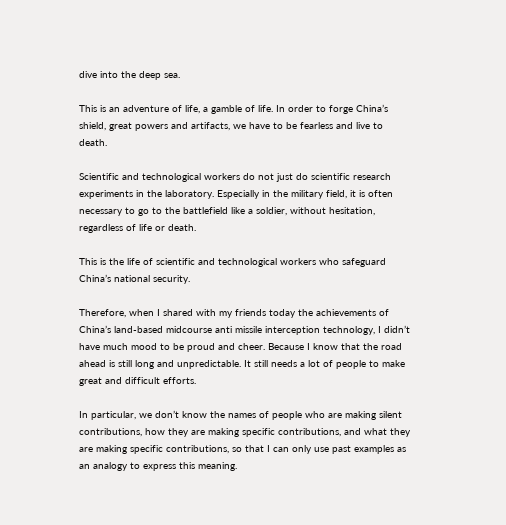dive into the deep sea.

This is an adventure of life, a gamble of life. In order to forge China’s shield, great powers and artifacts, we have to be fearless and live to death.

Scientific and technological workers do not just do scientific research experiments in the laboratory. Especially in the military field, it is often necessary to go to the battlefield like a soldier, without hesitation, regardless of life or death.

This is the life of scientific and technological workers who safeguard China’s national security.

Therefore, when I shared with my friends today the achievements of China’s land-based midcourse anti missile interception technology, I didn’t have much mood to be proud and cheer. Because I know that the road ahead is still long and unpredictable. It still needs a lot of people to make great and difficult efforts.

In particular, we don’t know the names of people who are making silent contributions, how they are making specific contributions, and what they are making specific contributions, so that I can only use past examples as an analogy to express this meaning.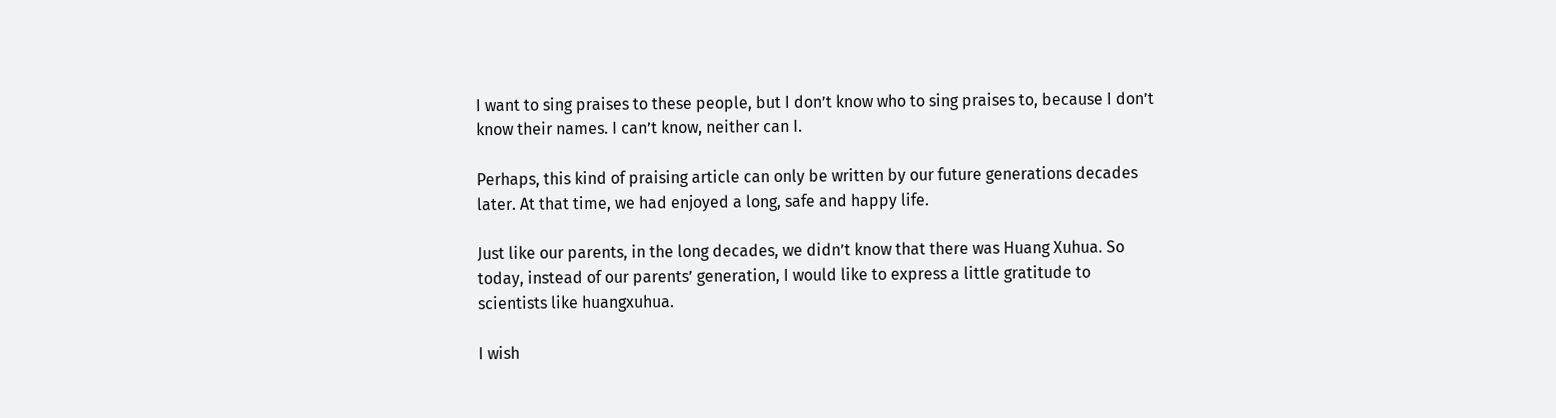I want to sing praises to these people, but I don’t know who to sing praises to, because I don’t know their names. I can’t know, neither can I.

Perhaps, this kind of praising article can only be written by our future generations decades later. At that time, we had enjoyed a long, safe and happy life.

Just like our parents, in the long decades, we didn’t know that there was Huang Xuhua. So today, instead of our parents’ generation, I would like to express a little gratitude to scientists like huangxuhua.

I wish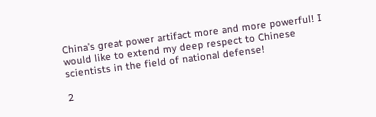China’s great power artifact more and more powerful! I would like to extend my deep respect to Chinese scientists in the field of national defense!

2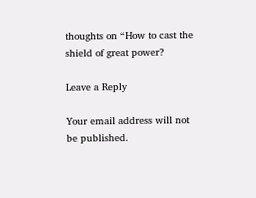thoughts on “How to cast the shield of great power?

Leave a Reply

Your email address will not be published.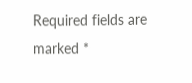Required fields are marked *